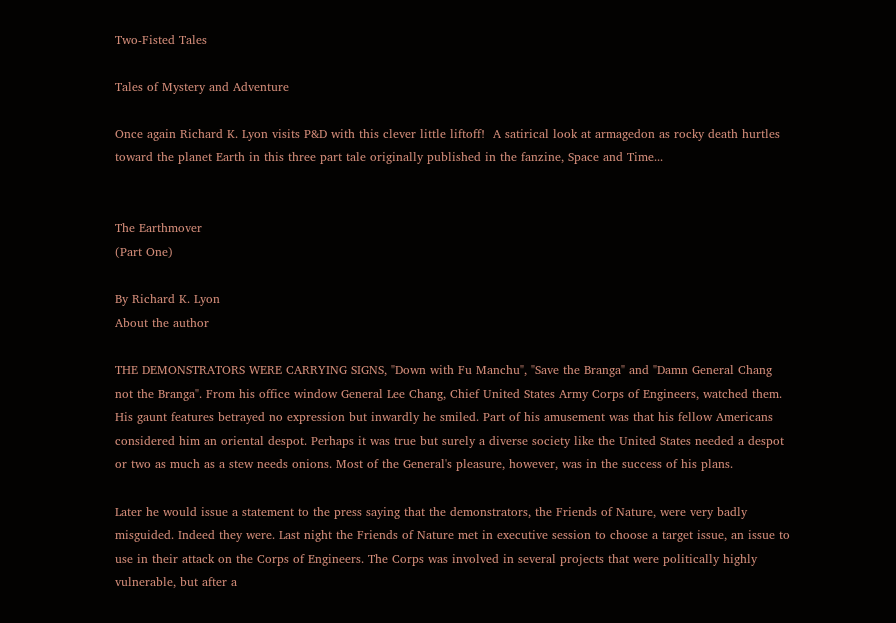Two-Fisted Tales

Tales of Mystery and Adventure

Once again Richard K. Lyon visits P&D with this clever little liftoff!  A satirical look at armagedon as rocky death hurtles toward the planet Earth in this three part tale originally published in the fanzine, Space and Time...


The Earthmover
(Part One)

By Richard K. Lyon
About the author

THE DEMONSTRATORS WERE CARRYING SIGNS, "Down with Fu Manchu", "Save the Branga" and "Damn General Chang not the Branga". From his office window General Lee Chang, Chief United States Army Corps of Engineers, watched them. His gaunt features betrayed no expression but inwardly he smiled. Part of his amusement was that his fellow Americans considered him an oriental despot. Perhaps it was true but surely a diverse society like the United States needed a despot or two as much as a stew needs onions. Most of the General's pleasure, however, was in the success of his plans.

Later he would issue a statement to the press saying that the demonstrators, the Friends of Nature, were very badly misguided. Indeed they were. Last night the Friends of Nature met in executive session to choose a target issue, an issue to use in their attack on the Corps of Engineers. The Corps was involved in several projects that were politically highly vulnerable, but after a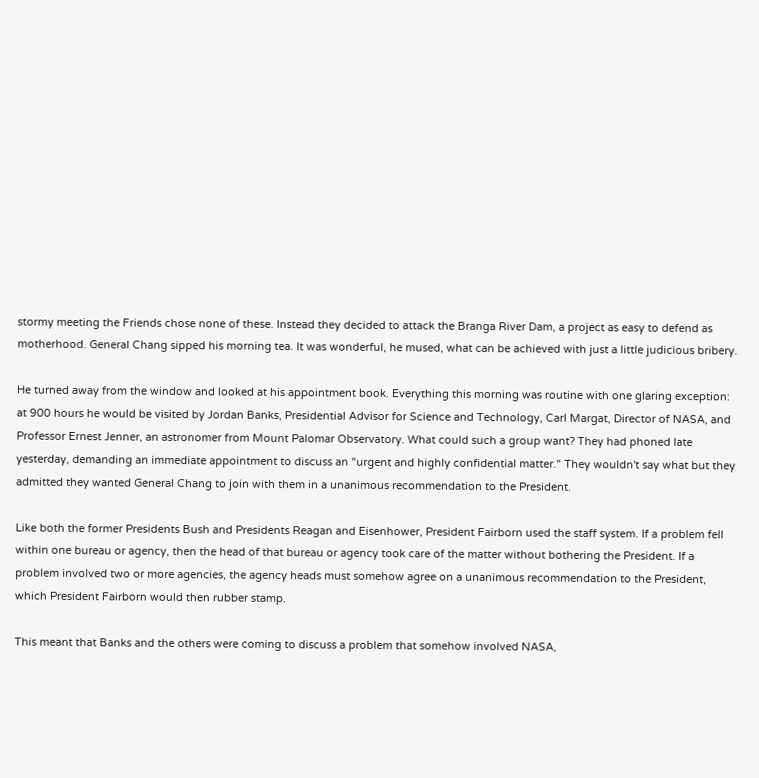stormy meeting the Friends chose none of these. Instead they decided to attack the Branga River Dam, a project as easy to defend as motherhood. General Chang sipped his morning tea. It was wonderful, he mused, what can be achieved with just a little judicious bribery.

He turned away from the window and looked at his appointment book. Everything this morning was routine with one glaring exception: at 900 hours he would be visited by Jordan Banks, Presidential Advisor for Science and Technology, Carl Margat, Director of NASA, and Professor Ernest Jenner, an astronomer from Mount Palomar Observatory. What could such a group want? They had phoned late yesterday, demanding an immediate appointment to discuss an "urgent and highly confidential matter." They wouldn't say what but they admitted they wanted General Chang to join with them in a unanimous recommendation to the President.

Like both the former Presidents Bush and Presidents Reagan and Eisenhower, President Fairborn used the staff system. If a problem fell within one bureau or agency, then the head of that bureau or agency took care of the matter without bothering the President. If a problem involved two or more agencies, the agency heads must somehow agree on a unanimous recommendation to the President, which President Fairborn would then rubber stamp.

This meant that Banks and the others were coming to discuss a problem that somehow involved NASA,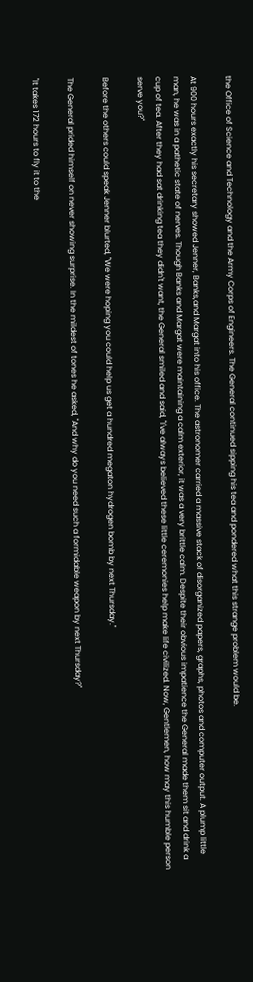the Office of Science and Technology and the Army Corps of Engineers. The General continued sipping his tea and pondered what this strange problem would be.

At 900 hours exactly his secretary showed Jenner, Banks,and Margat into his office. The astronomer carried a massive stack of disorganized papers, graphs, photos and computer output. A plump little man, he was in a pathetic state of nerves. Though Banks and Margat were maintaining a calm exterior, it was a very brittle calm. Despite their obvious impatience the General made them sit and drink a cup of tea. After they had sat drinking tea they didn't want, the General smiled and said, "I've always believed these little ceremonies help make life civilized. Now, Gentlemen, how may this humble person serve you?"

Before the others could speak Jenner blurted, "We were hoping you could help us get a hundred megaton hydrogen bomb by next Thursday."

The General prided himself on never showing surprise. In the mildest of tones he asked, "And why do you need such a formidable weapon by next Thursday?"

"It takes 172 hours to fly it to the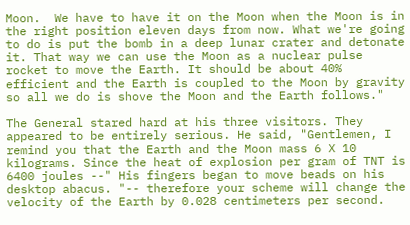Moon.  We have to have it on the Moon when the Moon is in the right position eleven days from now. What we're going to do is put the bomb in a deep lunar crater and detonate it. That way we can use the Moon as a nuclear pulse rocket to move the Earth. It should be about 40% efficient and the Earth is coupled to the Moon by gravity so all we do is shove the Moon and the Earth follows."

The General stared hard at his three visitors. They appeared to be entirely serious. He said, "Gentlemen, I remind you that the Earth and the Moon mass 6 X 10 kilograms. Since the heat of explosion per gram of TNT is 6400 joules --" His fingers began to move beads on his desktop abacus. "-- therefore your scheme will change the velocity of the Earth by 0.028 centimeters per second.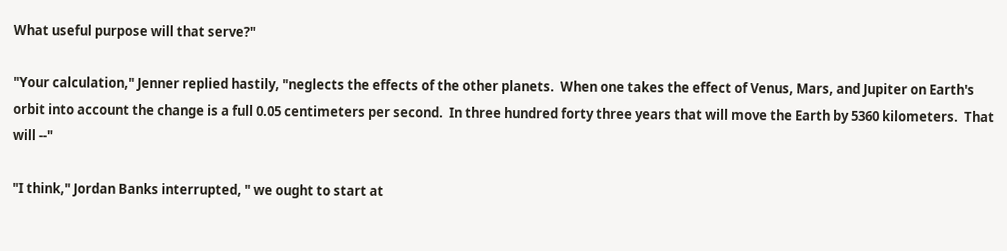What useful purpose will that serve?"

"Your calculation," Jenner replied hastily, "neglects the effects of the other planets.  When one takes the effect of Venus, Mars, and Jupiter on Earth's orbit into account the change is a full 0.05 centimeters per second.  In three hundred forty three years that will move the Earth by 5360 kilometers.  That will --"

"I think," Jordan Banks interrupted, " we ought to start at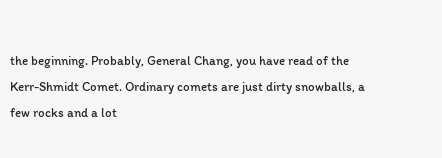the beginning. Probably, General Chang, you have read of the Kerr-Shmidt Comet. Ordinary comets are just dirty snowballs, a few rocks and a lot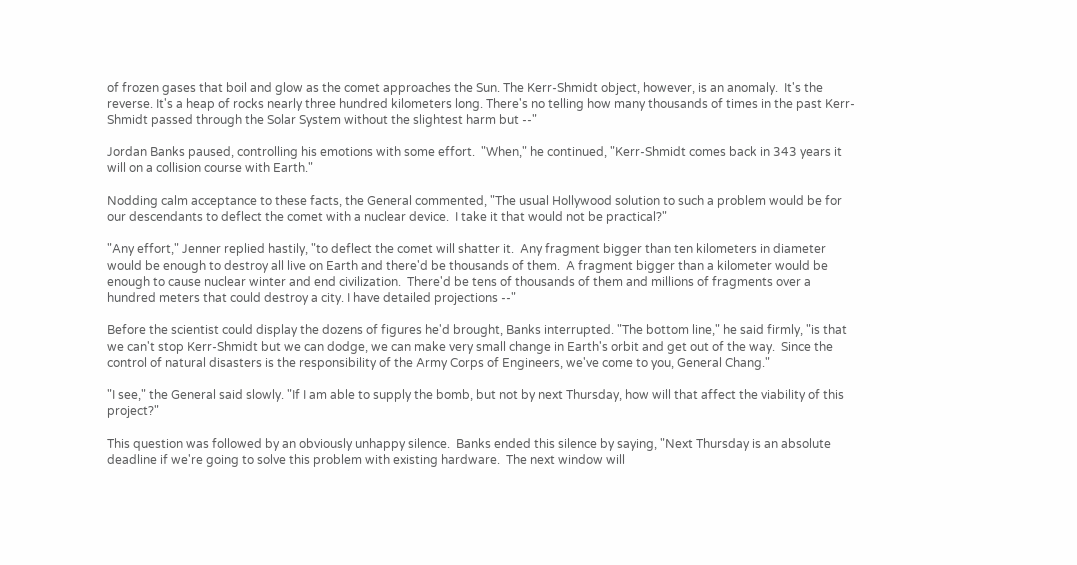of frozen gases that boil and glow as the comet approaches the Sun. The Kerr-Shmidt object, however, is an anomaly.  It's the reverse. It's a heap of rocks nearly three hundred kilometers long. There's no telling how many thousands of times in the past Kerr-Shmidt passed through the Solar System without the slightest harm but --"

Jordan Banks paused, controlling his emotions with some effort.  "When," he continued, "Kerr-Shmidt comes back in 343 years it will on a collision course with Earth."

Nodding calm acceptance to these facts, the General commented, "The usual Hollywood solution to such a problem would be for our descendants to deflect the comet with a nuclear device.  I take it that would not be practical?"

"Any effort," Jenner replied hastily, "to deflect the comet will shatter it.  Any fragment bigger than ten kilometers in diameter would be enough to destroy all live on Earth and there'd be thousands of them.  A fragment bigger than a kilometer would be enough to cause nuclear winter and end civilization.  There'd be tens of thousands of them and millions of fragments over a hundred meters that could destroy a city. I have detailed projections --"

Before the scientist could display the dozens of figures he'd brought, Banks interrupted. "The bottom line," he said firmly, "is that we can't stop Kerr-Shmidt but we can dodge, we can make very small change in Earth's orbit and get out of the way.  Since the control of natural disasters is the responsibility of the Army Corps of Engineers, we've come to you, General Chang."

"I see," the General said slowly. "If I am able to supply the bomb, but not by next Thursday, how will that affect the viability of this project?"

This question was followed by an obviously unhappy silence.  Banks ended this silence by saying, "Next Thursday is an absolute deadline if we're going to solve this problem with existing hardware.  The next window will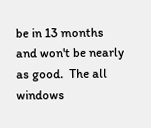be in 13 months and won't be nearly as good.  The all windows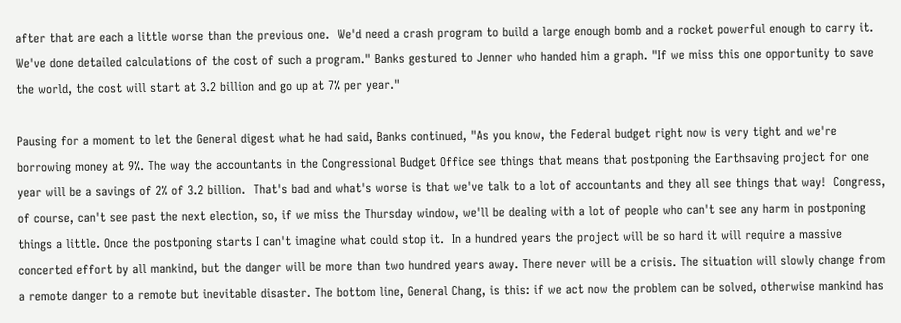after that are each a little worse than the previous one.  We'd need a crash program to build a large enough bomb and a rocket powerful enough to carry it.  We've done detailed calculations of the cost of such a program." Banks gestured to Jenner who handed him a graph. "If we miss this one opportunity to save the world, the cost will start at 3.2 billion and go up at 7% per year."

Pausing for a moment to let the General digest what he had said, Banks continued, "As you know, the Federal budget right now is very tight and we're borrowing money at 9%. The way the accountants in the Congressional Budget Office see things that means that postponing the Earthsaving project for one year will be a savings of 2% of 3.2 billion.  That's bad and what's worse is that we've talk to a lot of accountants and they all see things that way!  Congress, of course, can't see past the next election, so, if we miss the Thursday window, we'll be dealing with a lot of people who can't see any harm in postponing things a little. Once the postponing starts I can't imagine what could stop it.  In a hundred years the project will be so hard it will require a massive concerted effort by all mankind, but the danger will be more than two hundred years away. There never will be a crisis. The situation will slowly change from a remote danger to a remote but inevitable disaster. The bottom line, General Chang, is this: if we act now the problem can be solved, otherwise mankind has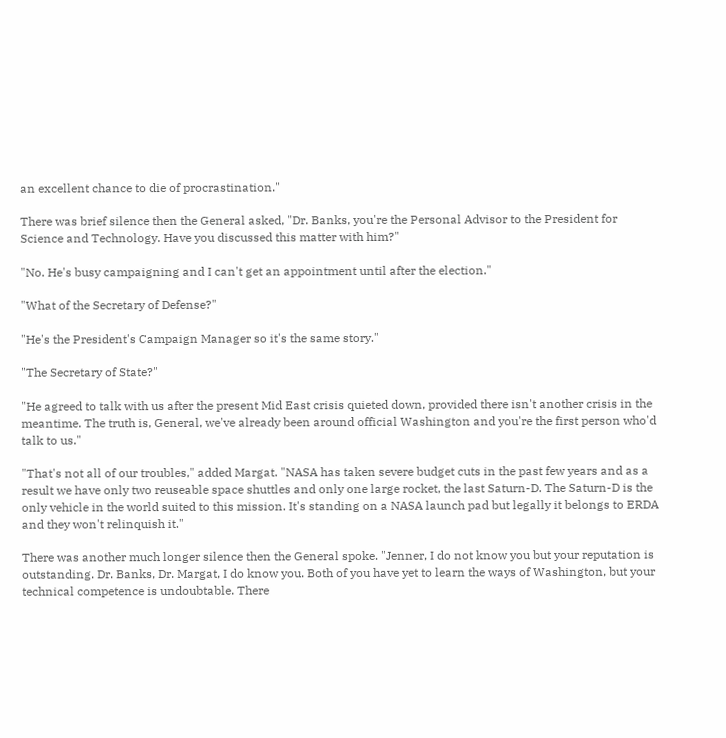an excellent chance to die of procrastination."

There was brief silence then the General asked, "Dr. Banks, you're the Personal Advisor to the President for Science and Technology. Have you discussed this matter with him?"

"No. He's busy campaigning and I can't get an appointment until after the election."

"What of the Secretary of Defense?"

"He's the President's Campaign Manager so it's the same story."

"The Secretary of State?"

"He agreed to talk with us after the present Mid East crisis quieted down, provided there isn't another crisis in the meantime. The truth is, General, we've already been around official Washington and you're the first person who'd talk to us."

"That's not all of our troubles," added Margat. "NASA has taken severe budget cuts in the past few years and as a result we have only two reuseable space shuttles and only one large rocket, the last Saturn-D. The Saturn-D is the only vehicle in the world suited to this mission. It's standing on a NASA launch pad but legally it belongs to ERDA and they won't relinquish it."

There was another much longer silence then the General spoke. "Jenner, I do not know you but your reputation is outstanding. Dr. Banks, Dr. Margat, I do know you. Both of you have yet to learn the ways of Washington, but your technical competence is undoubtable. There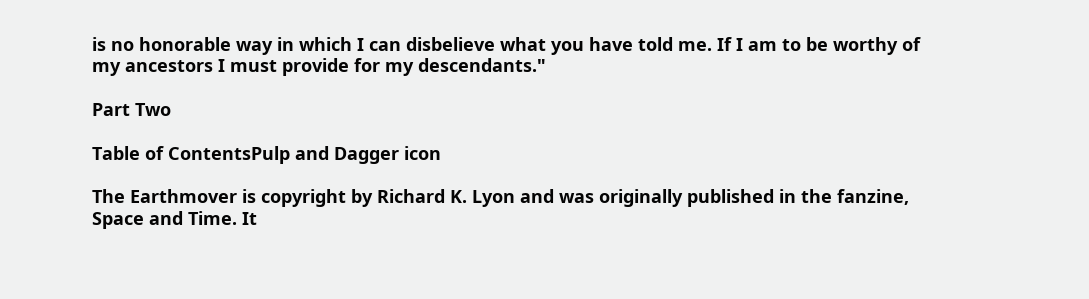is no honorable way in which I can disbelieve what you have told me. If I am to be worthy of my ancestors I must provide for my descendants."

Part Two

Table of ContentsPulp and Dagger icon

The Earthmover is copyright by Richard K. Lyon and was originally published in the fanzine, Space and Time. It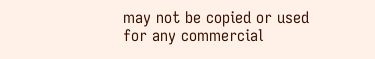may not be copied or used for any commercial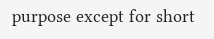purpose except for short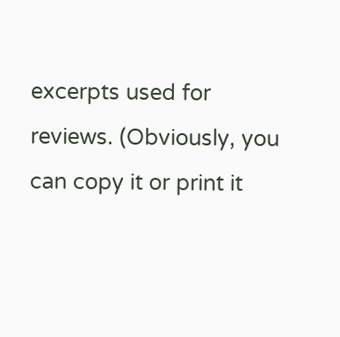excerpts used for reviews. (Obviously, you can copy it or print it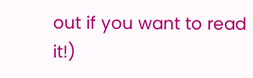out if you want to read it!)